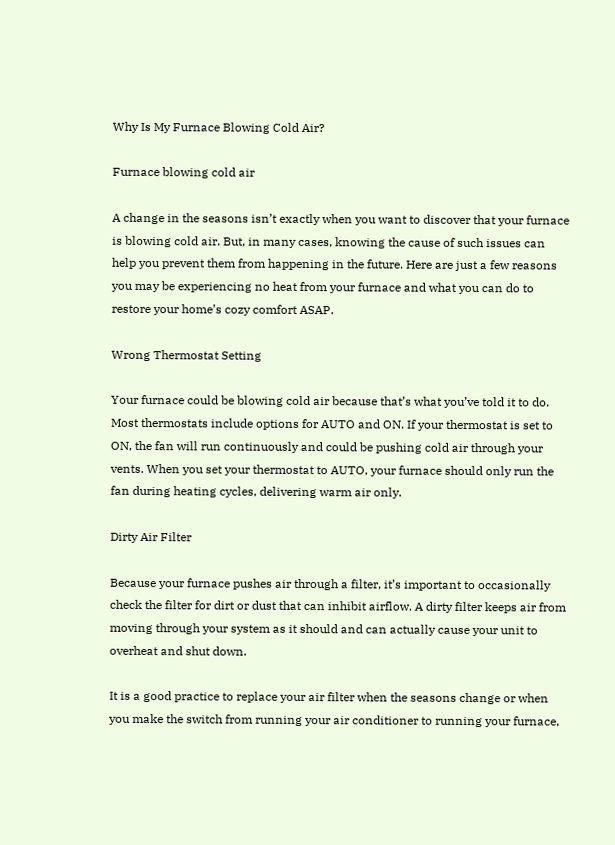Why Is My Furnace Blowing Cold Air?

Furnace blowing cold air

A change in the seasons isn’t exactly when you want to discover that your furnace is blowing cold air. But, in many cases, knowing the cause of such issues can help you prevent them from happening in the future. Here are just a few reasons you may be experiencing no heat from your furnace and what you can do to restore your home’s cozy comfort ASAP.

Wrong Thermostat Setting

Your furnace could be blowing cold air because that’s what you’ve told it to do. Most thermostats include options for AUTO and ON. If your thermostat is set to ON, the fan will run continuously and could be pushing cold air through your vents. When you set your thermostat to AUTO, your furnace should only run the fan during heating cycles, delivering warm air only.

Dirty Air Filter

Because your furnace pushes air through a filter, it’s important to occasionally check the filter for dirt or dust that can inhibit airflow. A dirty filter keeps air from moving through your system as it should and can actually cause your unit to overheat and shut down.

It is a good practice to replace your air filter when the seasons change or when you make the switch from running your air conditioner to running your furnace,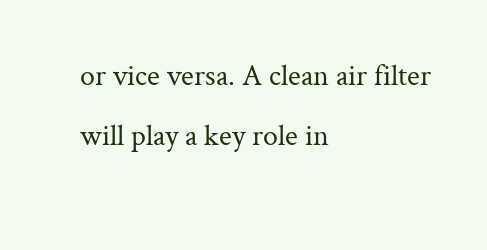or vice versa. A clean air filter will play a key role in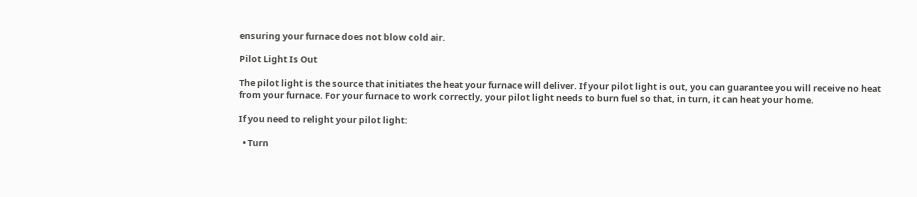ensuring your furnace does not blow cold air.

Pilot Light Is Out

The pilot light is the source that initiates the heat your furnace will deliver. If your pilot light is out, you can guarantee you will receive no heat from your furnace. For your furnace to work correctly, your pilot light needs to burn fuel so that, in turn, it can heat your home.

If you need to relight your pilot light:

  • Turn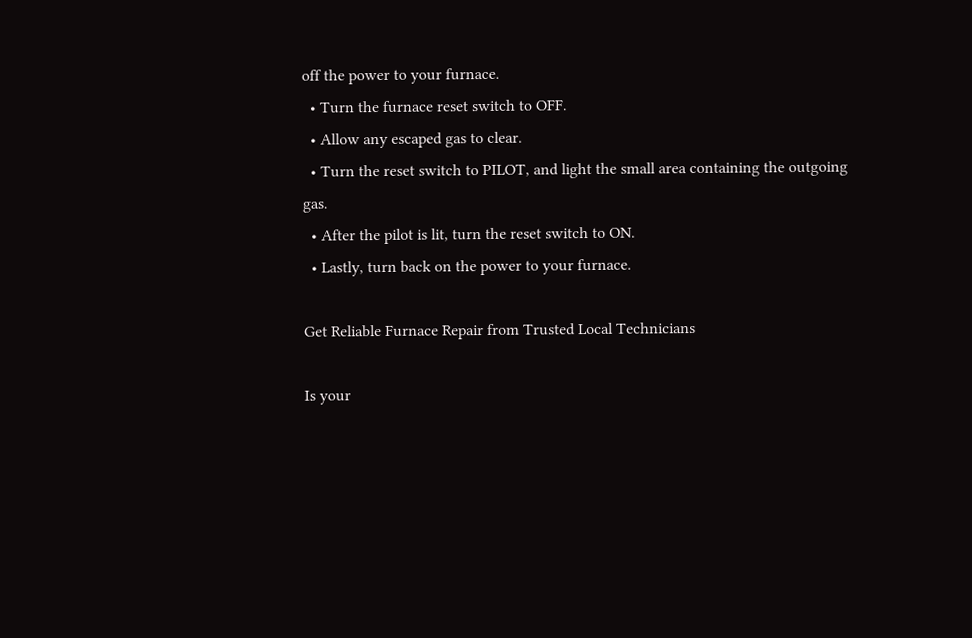off the power to your furnace.
  • Turn the furnace reset switch to OFF.
  • Allow any escaped gas to clear.
  • Turn the reset switch to PILOT, and light the small area containing the outgoing gas.
  • After the pilot is lit, turn the reset switch to ON.
  • Lastly, turn back on the power to your furnace.

Get Reliable Furnace Repair from Trusted Local Technicians

Is your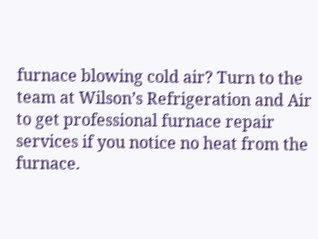furnace blowing cold air? Turn to the team at Wilson’s Refrigeration and Air to get professional furnace repair services if you notice no heat from the furnace.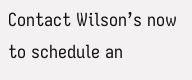Contact Wilson’s now to schedule an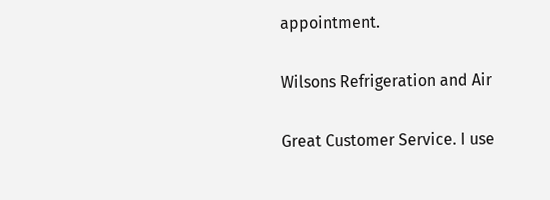appointment.

Wilsons Refrigeration and Air

Great Customer Service. I use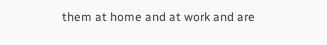them at home and at work and are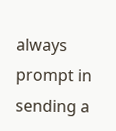always prompt in sending a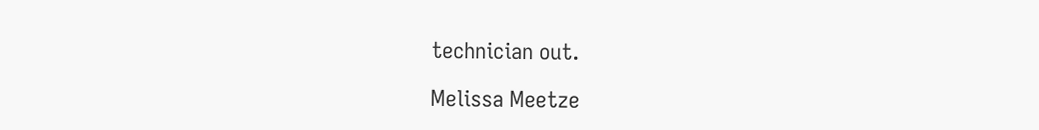technician out.

Melissa Meetze